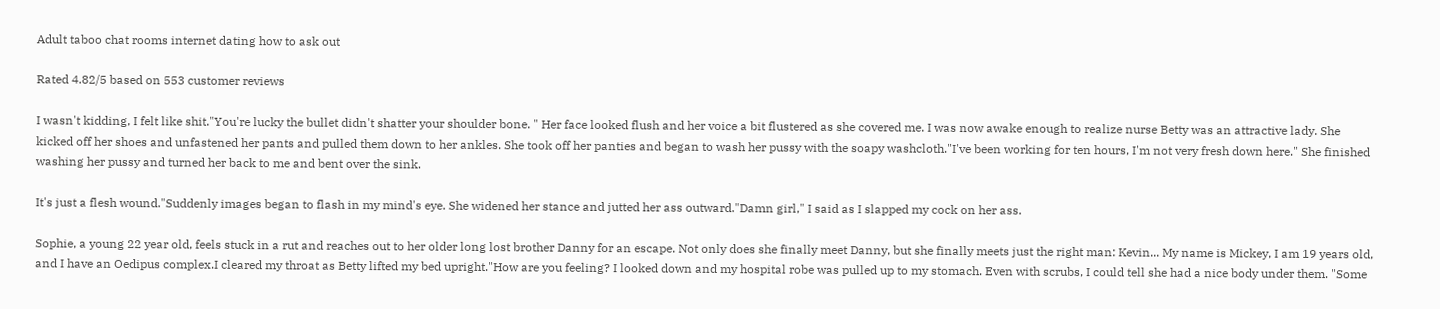Adult taboo chat rooms internet dating how to ask out

Rated 4.82/5 based on 553 customer reviews

I wasn't kidding, I felt like shit."You're lucky the bullet didn't shatter your shoulder bone. " Her face looked flush and her voice a bit flustered as she covered me. I was now awake enough to realize nurse Betty was an attractive lady. She kicked off her shoes and unfastened her pants and pulled them down to her ankles. She took off her panties and began to wash her pussy with the soapy washcloth."I've been working for ten hours, I'm not very fresh down here." She finished washing her pussy and turned her back to me and bent over the sink.

It's just a flesh wound."Suddenly images began to flash in my mind's eye. She widened her stance and jutted her ass outward."Damn girl," I said as I slapped my cock on her ass.

Sophie, a young 22 year old, feels stuck in a rut and reaches out to her older long lost brother Danny for an escape. Not only does she finally meet Danny, but she finally meets just the right man: Kevin... My name is Mickey, I am 19 years old, and I have an Oedipus complex.I cleared my throat as Betty lifted my bed upright."How are you feeling? I looked down and my hospital robe was pulled up to my stomach. Even with scrubs, I could tell she had a nice body under them. "Some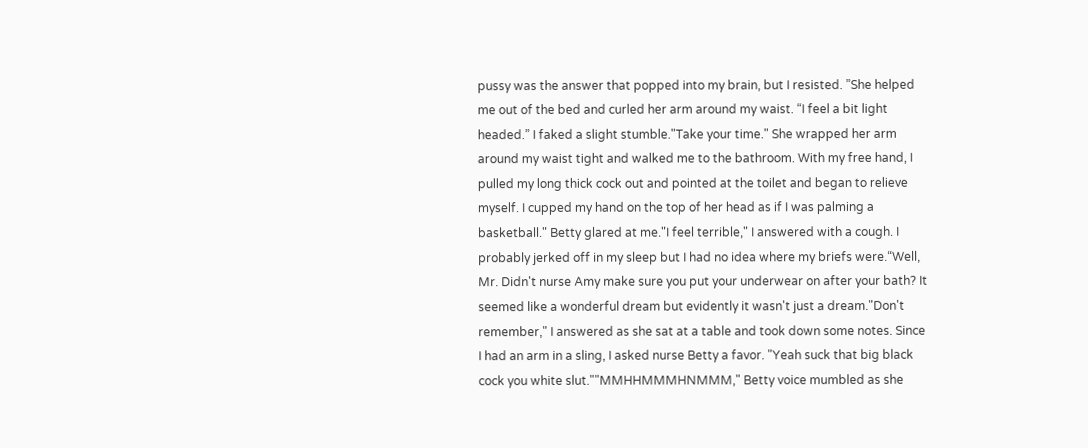pussy was the answer that popped into my brain, but I resisted. ”She helped me out of the bed and curled her arm around my waist. “I feel a bit light headed.” I faked a slight stumble."Take your time." She wrapped her arm around my waist tight and walked me to the bathroom. With my free hand, I pulled my long thick cock out and pointed at the toilet and began to relieve myself. I cupped my hand on the top of her head as if I was palming a basketball." Betty glared at me."I feel terrible," I answered with a cough. I probably jerked off in my sleep but I had no idea where my briefs were.“Well, Mr. Didn't nurse Amy make sure you put your underwear on after your bath? It seemed like a wonderful dream but evidently it wasn't just a dream."Don't remember," I answered as she sat at a table and took down some notes. Since I had an arm in a sling, I asked nurse Betty a favor. "Yeah suck that big black cock you white slut.""MMHHMMMHNMMM," Betty voice mumbled as she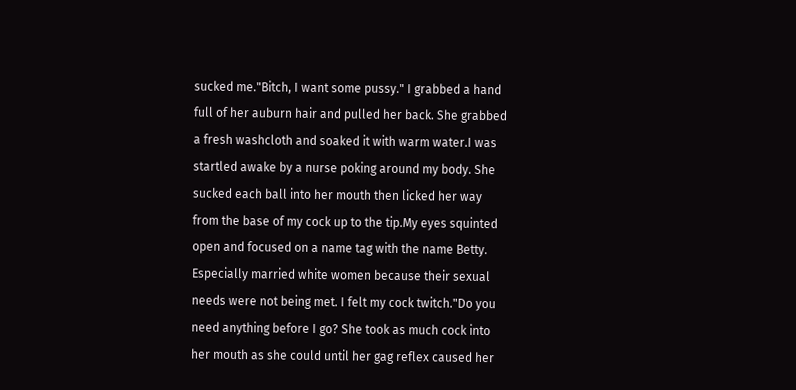sucked me."Bitch, I want some pussy." I grabbed a hand full of her auburn hair and pulled her back. She grabbed a fresh washcloth and soaked it with warm water.I was startled awake by a nurse poking around my body. She sucked each ball into her mouth then licked her way from the base of my cock up to the tip.My eyes squinted open and focused on a name tag with the name Betty. Especially married white women because their sexual needs were not being met. I felt my cock twitch."Do you need anything before I go? She took as much cock into her mouth as she could until her gag reflex caused her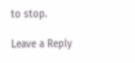to stop.

Leave a Reply